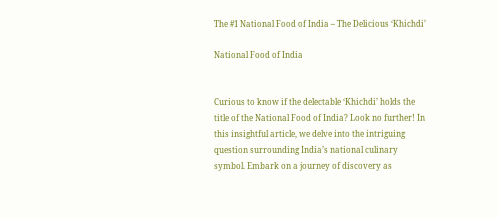The #1 National Food of India – The Delicious ‘Khichdi’

National Food of India


Curious to know if the delectable ‘Khichdi’ holds the title of the National Food of India? Look no further! In this insightful article, we delve into the intriguing question surrounding India’s national culinary symbol. Embark on a journey of discovery as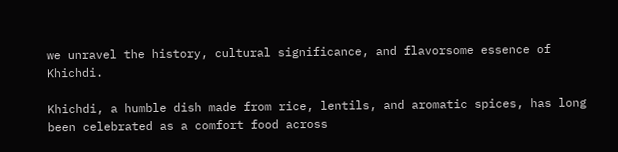we unravel the history, cultural significance, and flavorsome essence of Khichdi.

Khichdi, a humble dish made from rice, lentils, and aromatic spices, has long been celebrated as a comfort food across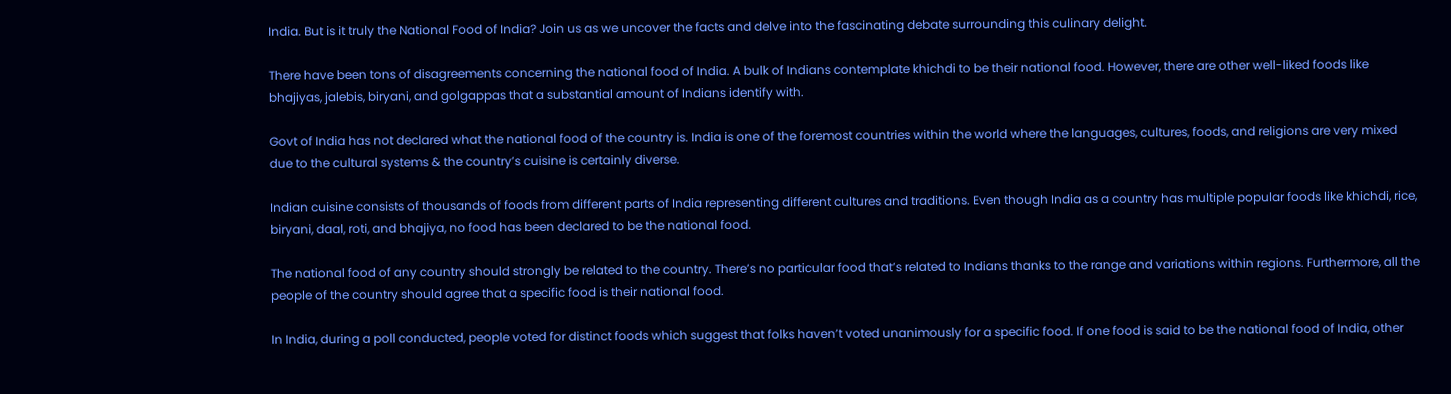India. But is it truly the National Food of India? Join us as we uncover the facts and delve into the fascinating debate surrounding this culinary delight.

There have been tons of disagreements concerning the national food of India. A bulk of Indians contemplate khichdi to be their national food. However, there are other well-liked foods like bhajiyas, jalebis, biryani, and golgappas that a substantial amount of Indians identify with.

Govt of India has not declared what the national food of the country is. India is one of the foremost countries within the world where the languages, cultures, foods, and religions are very mixed due to the cultural systems & the country’s cuisine is certainly diverse.

Indian cuisine consists of thousands of foods from different parts of India representing different cultures and traditions. Even though India as a country has multiple popular foods like khichdi, rice, biryani, daal, roti, and bhajiya, no food has been declared to be the national food.

The national food of any country should strongly be related to the country. There’s no particular food that’s related to Indians thanks to the range and variations within regions. Furthermore, all the people of the country should agree that a specific food is their national food.

In India, during a poll conducted, people voted for distinct foods which suggest that folks haven’t voted unanimously for a specific food. If one food is said to be the national food of India, other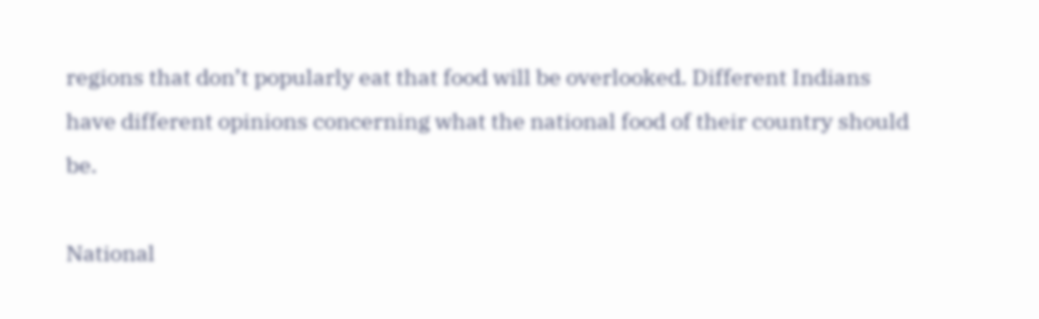regions that don’t popularly eat that food will be overlooked. Different Indians have different opinions concerning what the national food of their country should be.

National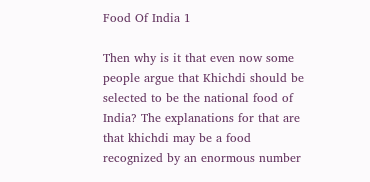Food Of India 1

Then why is it that even now some people argue that Khichdi should be selected to be the national food of India? The explanations for that are that khichdi may be a food recognized by an enormous number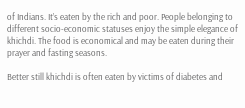of Indians. It’s eaten by the rich and poor. People belonging to different socio-economic statuses enjoy the simple elegance of khichdi. The food is economical and may be eaten during their prayer and fasting seasons.

Better still khichdi is often eaten by victims of diabetes and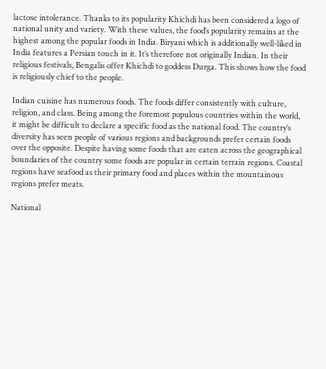lactose intolerance. Thanks to its popularity Khichdi has been considered a logo of national unity and variety. With these values, the food’s popularity remains at the highest among the popular foods in India. Biryani which is additionally well-liked in India features a Persian touch in it. It’s therefore not originally Indian. In their religious festivals, Bengalis offer Khichdi to goddess Durga. This shows how the food is religiously chief to the people.

Indian cuisine has numerous foods. The foods differ consistently with culture, religion, and class. Being among the foremost populous countries within the world, it might be difficult to declare a specific food as the national food. The country’s diversity has seen people of various regions and backgrounds prefer certain foods over the opposite. Despite having some foods that are eaten across the geographical boundaries of the country some foods are popular in certain terrain regions. Coastal regions have seafood as their primary food and places within the mountainous regions prefer meats.

National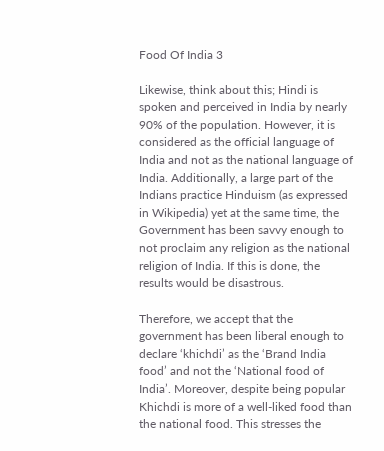Food Of India 3

Likewise, think about this; Hindi is spoken and perceived in India by nearly 90% of the population. However, it is considered as the official language of India and not as the national language of India. Additionally, a large part of the Indians practice Hinduism (as expressed in Wikipedia) yet at the same time, the Government has been savvy enough to not proclaim any religion as the national religion of India. If this is done, the results would be disastrous.

Therefore, we accept that the government has been liberal enough to declare ‘khichdi’ as the ‘Brand India food’ and not the ‘National food of India’. Moreover, despite being popular Khichdi is more of a well-liked food than the national food. This stresses the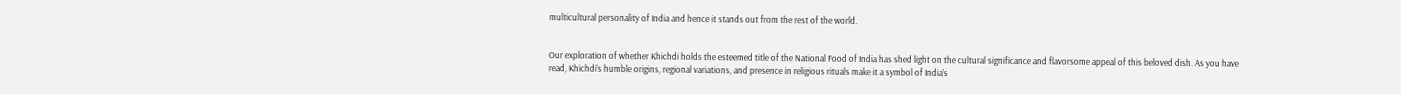multicultural personality of India and hence it stands out from the rest of the world.


Our exploration of whether Khichdi holds the esteemed title of the National Food of India has shed light on the cultural significance and flavorsome appeal of this beloved dish. As you have read, Khichdi’s humble origins, regional variations, and presence in religious rituals make it a symbol of India’s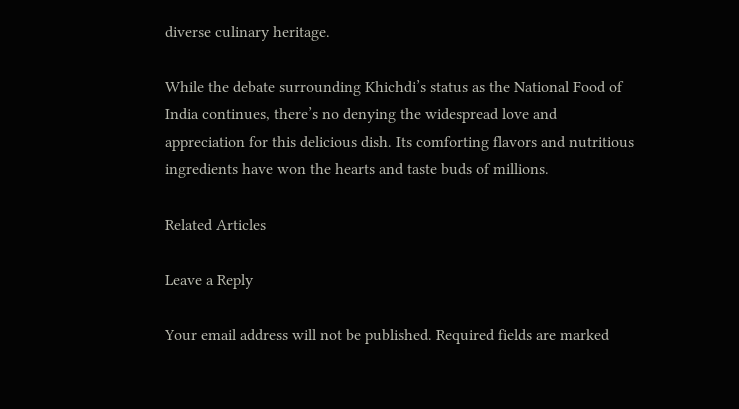diverse culinary heritage.

While the debate surrounding Khichdi’s status as the National Food of India continues, there’s no denying the widespread love and appreciation for this delicious dish. Its comforting flavors and nutritious ingredients have won the hearts and taste buds of millions.

Related Articles

Leave a Reply

Your email address will not be published. Required fields are marked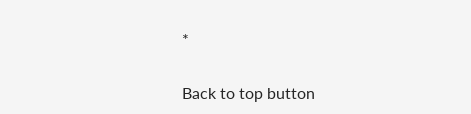*

Back to top button